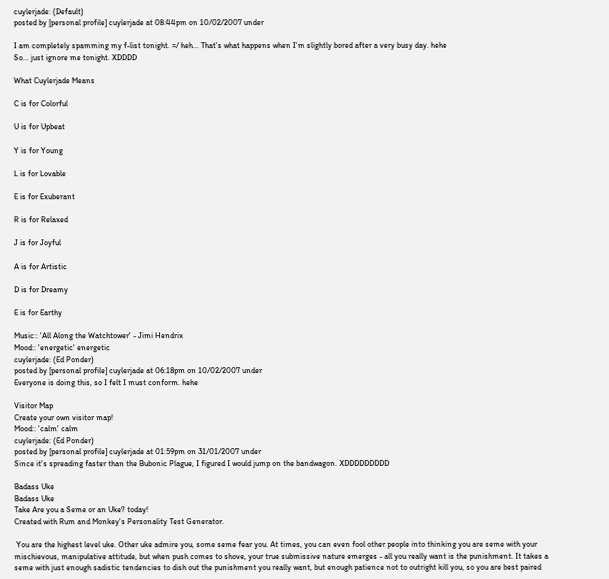cuylerjade: (Default)
posted by [personal profile] cuylerjade at 08:44pm on 10/02/2007 under

I am completely spamming my f-list tonight. =/ heh... That's what happens when I'm slightly bored after a very busy day. hehe
So... just ignore me tonight. XDDDD

What Cuylerjade Means

C is for Colorful

U is for Upbeat

Y is for Young

L is for Lovable

E is for Exuberant

R is for Relaxed

J is for Joyful

A is for Artistic

D is for Dreamy

E is for Earthy

Music:: 'All Along the Watchtower' - Jimi Hendrix
Mood:: 'energetic' energetic
cuylerjade: (Ed Ponder)
posted by [personal profile] cuylerjade at 06:18pm on 10/02/2007 under
Everyone is doing this, so I felt I must conform. hehe

Visitor Map
Create your own visitor map!
Mood:: 'calm' calm
cuylerjade: (Ed Ponder)
posted by [personal profile] cuylerjade at 01:59pm on 31/01/2007 under
Since it's spreading faster than the Bubonic Plague, I figured I would jump on the bandwagon. XDDDDDDDDD

Badass Uke
Badass Uke
Take Are you a Seme or an Uke? today!
Created with Rum and Monkey's Personality Test Generator.

 You are the highest level uke. Other uke admire you, some seme fear you. At times, you can even fool other people into thinking you are seme with your mischievous, manipulative attitude, but when push comes to shove, your true submissive nature emerges - all you really want is the punishment. It takes a seme with just enough sadistic tendencies to dish out the punishment you really want, but enough patience not to outright kill you, so you are best paired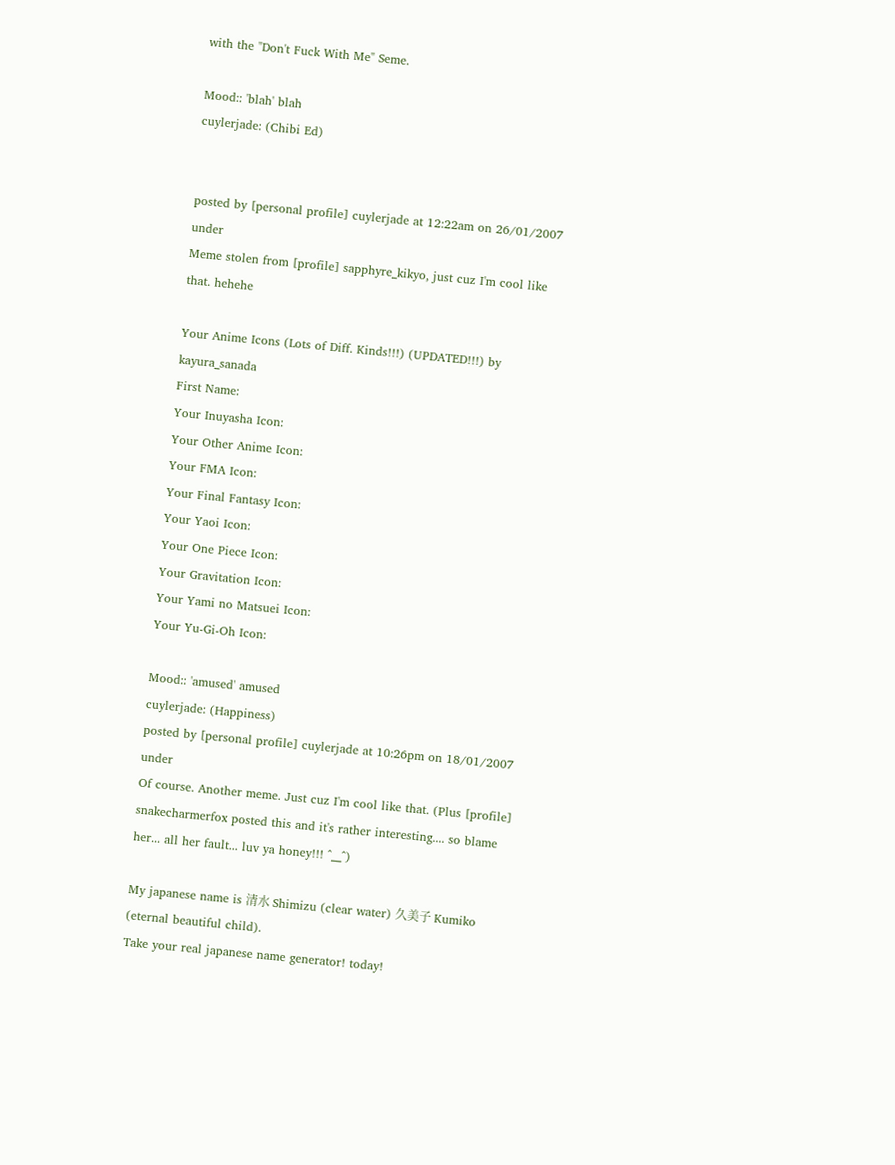with the "Don't Fuck With Me" Seme.

Mood:: 'blah' blah
cuylerjade: (Chibi Ed)


posted by [personal profile] cuylerjade at 12:22am on 26/01/2007 under
Meme stolen from [profile] sapphyre_kikyo, just cuz I'm cool like that. hehehe

Your Anime Icons (Lots of Diff. Kinds!!!) (UPDATED!!!) by kayura_sanada
First Name:
Your Inuyasha Icon:
Your Other Anime Icon:
Your FMA Icon:
Your Final Fantasy Icon:
Your Yaoi Icon:
Your One Piece Icon:
Your Gravitation Icon:
Your Yami no Matsuei Icon:
Your Yu-Gi-Oh Icon:

Mood:: 'amused' amused
cuylerjade: (Happiness)
posted by [personal profile] cuylerjade at 10:26pm on 18/01/2007 under
Of course. Another meme. Just cuz I'm cool like that. (Plus [profile] snakecharmerfox posted this and it's rather interesting.... so blame her... all her fault... luv ya honey!!! ^__^)

My japanese name is 清水 Shimizu (clear water) 久美子 Kumiko (eternal beautiful child).
Take your real japanese name generator! today!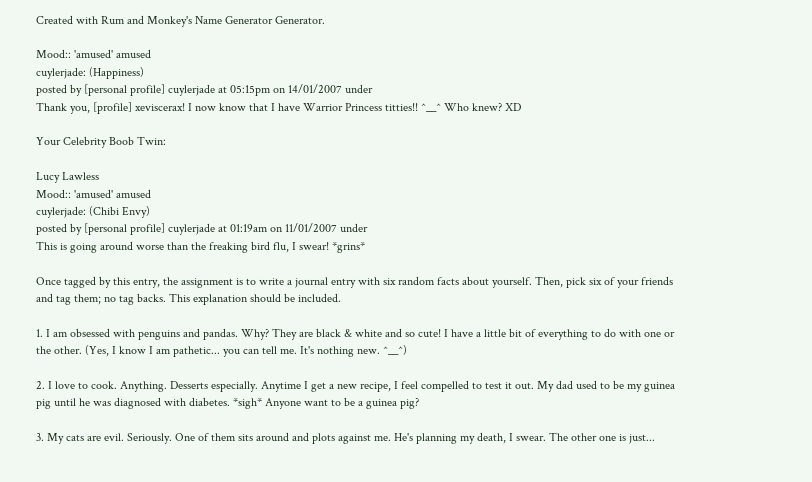Created with Rum and Monkey's Name Generator Generator.

Mood:: 'amused' amused
cuylerjade: (Happiness)
posted by [personal profile] cuylerjade at 05:15pm on 14/01/2007 under
Thank you, [profile] xeviscerax! I now know that I have Warrior Princess titties!! ^__^ Who knew? XD

Your Celebrity Boob Twin:

Lucy Lawless
Mood:: 'amused' amused
cuylerjade: (Chibi Envy)
posted by [personal profile] cuylerjade at 01:19am on 11/01/2007 under
This is going around worse than the freaking bird flu, I swear! *grins*

Once tagged by this entry, the assignment is to write a journal entry with six random facts about yourself. Then, pick six of your friends and tag them; no tag backs. This explanation should be included.

1. I am obsessed with penguins and pandas. Why? They are black & white and so cute! I have a little bit of everything to do with one or the other. (Yes, I know I am pathetic... you can tell me. It's nothing new. ^__^)

2. I love to cook. Anything. Desserts especially. Anytime I get a new recipe, I feel compelled to test it out. My dad used to be my guinea pig until he was diagnosed with diabetes. *sigh* Anyone want to be a guinea pig?

3. My cats are evil. Seriously. One of them sits around and plots against me. He's planning my death, I swear. The other one is just...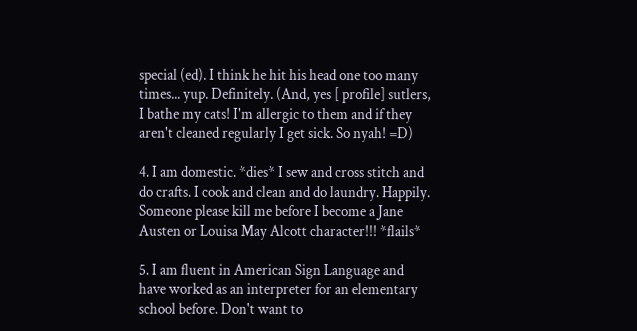special (ed). I think he hit his head one too many times... yup. Definitely. (And, yes [ profile] sutlers, I bathe my cats! I'm allergic to them and if they aren't cleaned regularly I get sick. So nyah! =D)

4. I am domestic. *dies* I sew and cross stitch and do crafts. I cook and clean and do laundry. Happily. Someone please kill me before I become a Jane Austen or Louisa May Alcott character!!! *flails*

5. I am fluent in American Sign Language and have worked as an interpreter for an elementary school before. Don't want to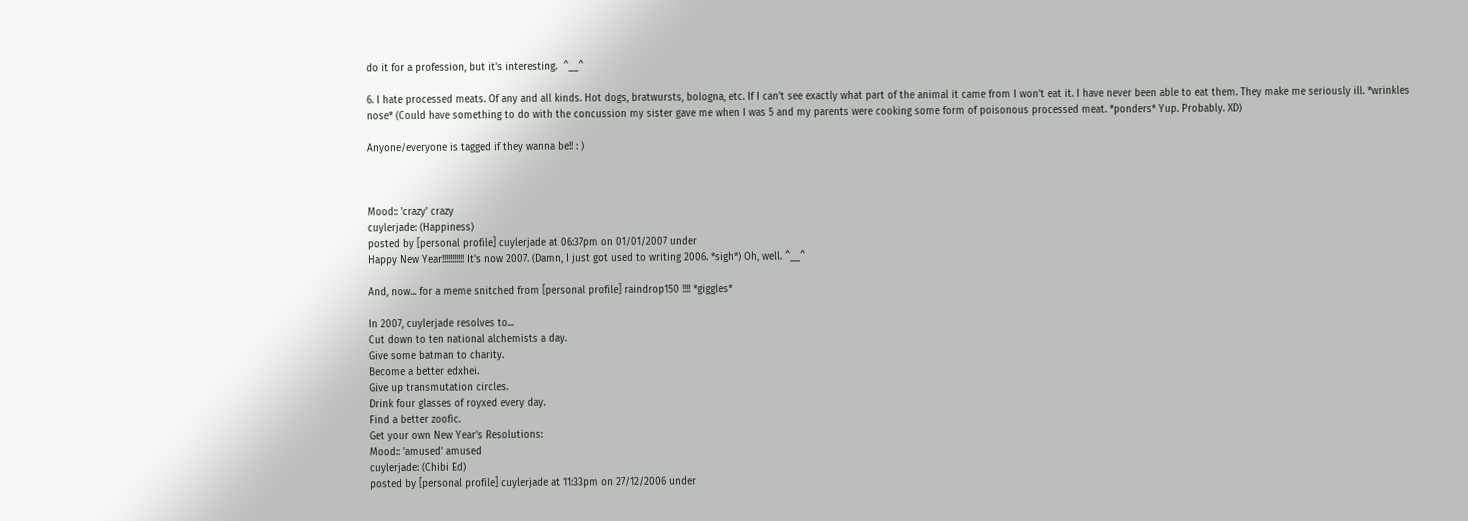do it for a profession, but it's interesting.  ^__^

6. I hate processed meats. Of any and all kinds. Hot dogs, bratwursts, bologna, etc. If I can't see exactly what part of the animal it came from I won't eat it. I have never been able to eat them. They make me seriously ill. *wrinkles nose* (Could have something to do with the concussion my sister gave me when I was 5 and my parents were cooking some form of poisonous processed meat. *ponders* Yup. Probably. XD)

Anyone/everyone is tagged if they wanna be!! : )



Mood:: 'crazy' crazy
cuylerjade: (Happiness)
posted by [personal profile] cuylerjade at 06:37pm on 01/01/2007 under
Happy New Year!!!!!!!!!!! It's now 2007. (Damn, I just got used to writing 2006. *sigh*) Oh, well. ^__^

And, now... for a meme snitched from [personal profile] raindrop150 !!!! *giggles*

In 2007, cuylerjade resolves to...
Cut down to ten national alchemists a day.
Give some batman to charity.
Become a better edxhei.
Give up transmutation circles.
Drink four glasses of royxed every day.
Find a better zoofic.
Get your own New Year's Resolutions:
Mood:: 'amused' amused
cuylerjade: (Chibi Ed)
posted by [personal profile] cuylerjade at 11:33pm on 27/12/2006 under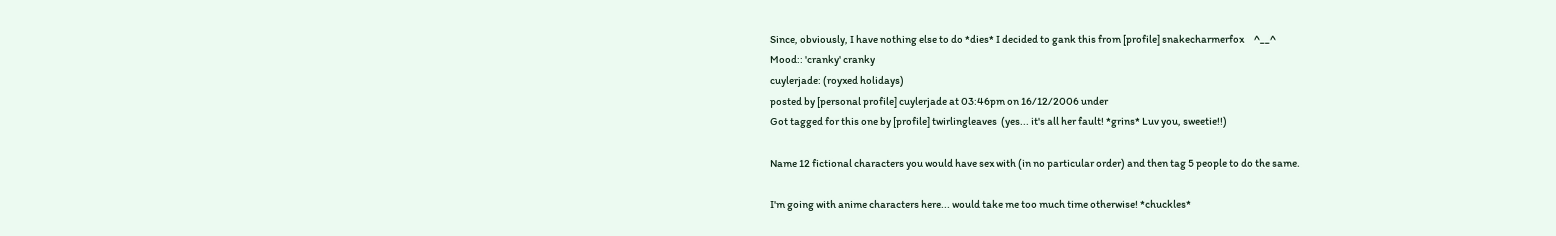Since, obviously, I have nothing else to do *dies* I decided to gank this from [profile] snakecharmerfox     ^__^
Mood:: 'cranky' cranky
cuylerjade: (royxed holidays)
posted by [personal profile] cuylerjade at 03:46pm on 16/12/2006 under
Got tagged for this one by [profile] twirlingleaves  (yes... it's all her fault! *grins* Luv you, sweetie!!)

Name 12 fictional characters you would have sex with (in no particular order) and then tag 5 people to do the same.

I'm going with anime characters here... would take me too much time otherwise! *chuckles*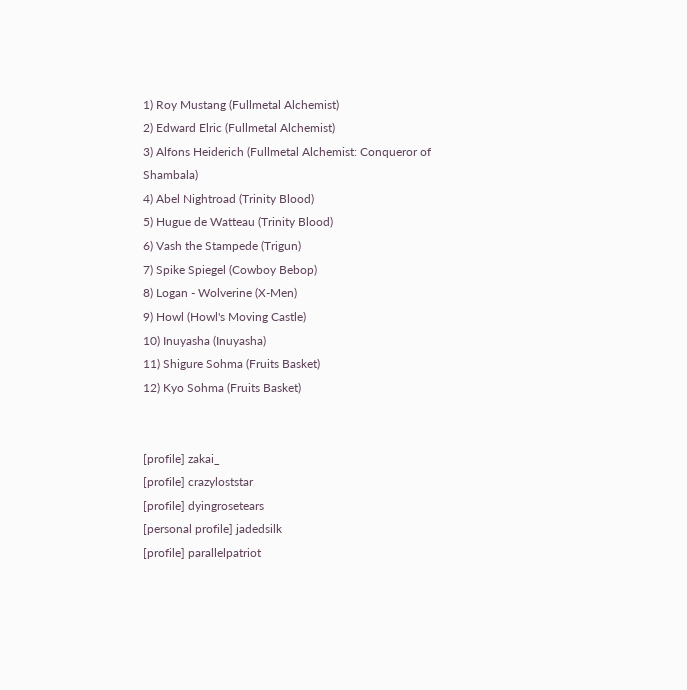1) Roy Mustang (Fullmetal Alchemist)
2) Edward Elric (Fullmetal Alchemist)
3) Alfons Heiderich (Fullmetal Alchemist: Conqueror of Shambala)
4) Abel Nightroad (Trinity Blood)
5) Hugue de Watteau (Trinity Blood)
6) Vash the Stampede (Trigun)
7) Spike Spiegel (Cowboy Bebop)
8) Logan - Wolverine (X-Men)
9) Howl (Howl's Moving Castle)
10) Inuyasha (Inuyasha)
11) Shigure Sohma (Fruits Basket)
12) Kyo Sohma (Fruits Basket)


[profile] zakai_
[profile] crazyloststar
[profile] dyingrosetears
[personal profile] jadedsilk
[profile] parallelpatriot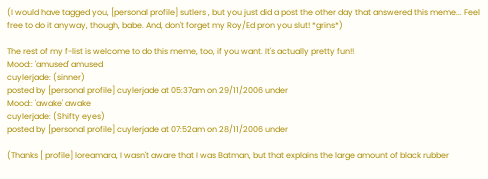(I would have tagged you, [personal profile] sutlers , but you just did a post the other day that answered this meme... Feel free to do it anyway, though, babe. And, don't forget my Roy/Ed pron you slut! *grins*)

The rest of my f-list is welcome to do this meme, too, if you want. It's actually pretty fun!!
Mood:: 'amused' amused
cuylerjade: (sinner)
posted by [personal profile] cuylerjade at 05:37am on 29/11/2006 under
Mood:: 'awake' awake
cuylerjade: (Shifty eyes)
posted by [personal profile] cuylerjade at 07:52am on 28/11/2006 under

(Thanks [ profile] loreamara, I wasn't aware that I was Batman, but that explains the large amount of black rubber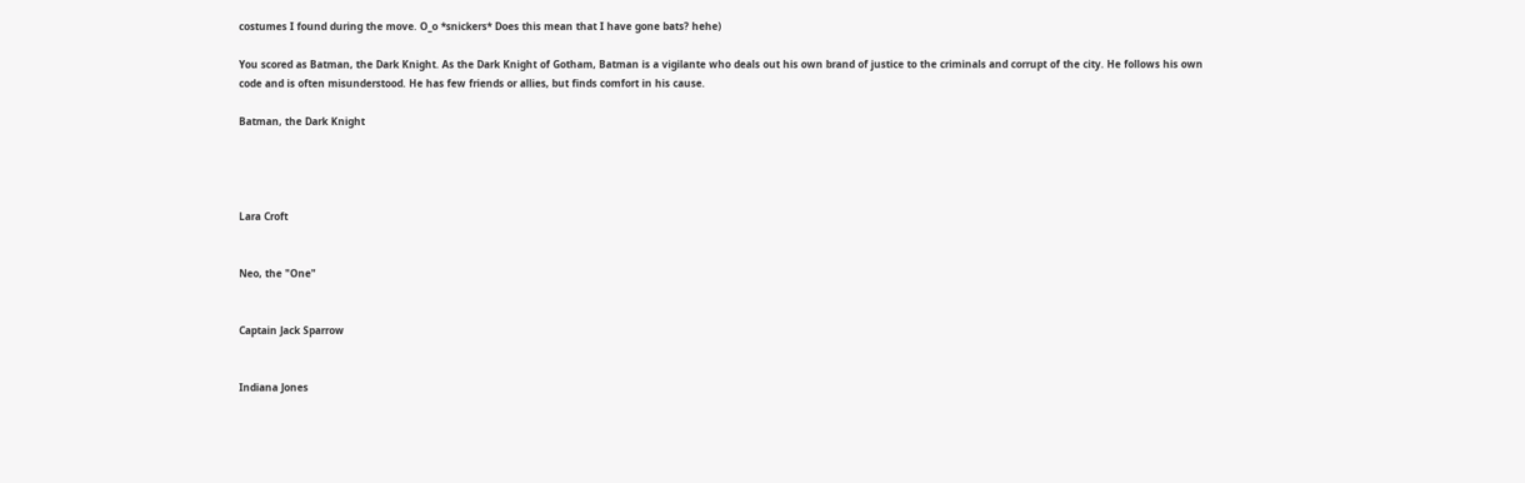costumes I found during the move. O_o *snickers* Does this mean that I have gone bats? hehe)

You scored as Batman, the Dark Knight. As the Dark Knight of Gotham, Batman is a vigilante who deals out his own brand of justice to the criminals and corrupt of the city. He follows his own code and is often misunderstood. He has few friends or allies, but finds comfort in his cause.

Batman, the Dark Knight




Lara Croft


Neo, the "One"


Captain Jack Sparrow


Indiana Jones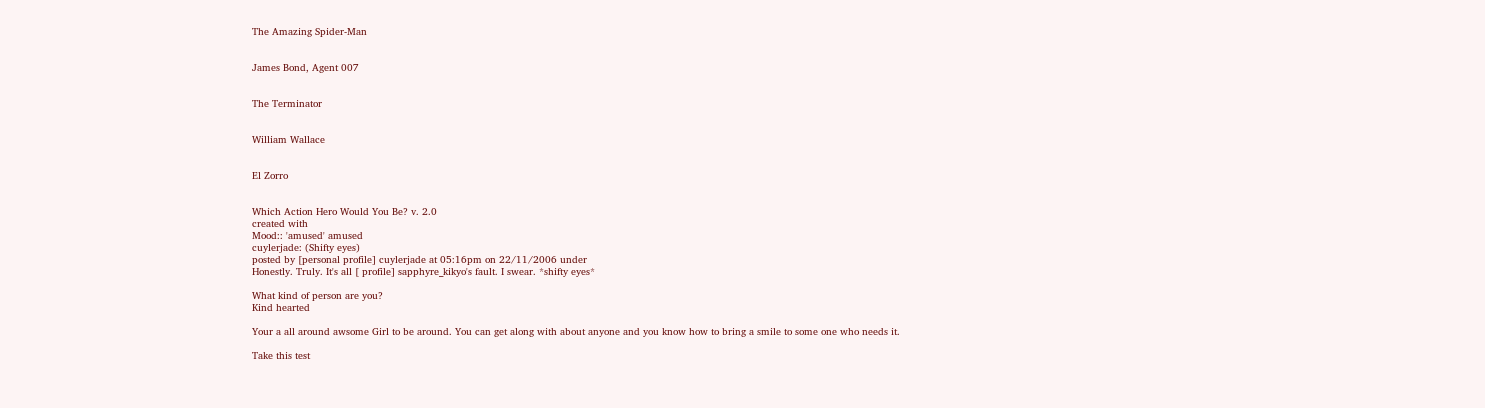The Amazing Spider-Man


James Bond, Agent 007


The Terminator


William Wallace


El Zorro


Which Action Hero Would You Be? v. 2.0
created with
Mood:: 'amused' amused
cuylerjade: (Shifty eyes)
posted by [personal profile] cuylerjade at 05:16pm on 22/11/2006 under
Honestly. Truly. It's all [ profile] sapphyre_kikyo's fault. I swear. *shifty eyes*

What kind of person are you?
Kind hearted

Your a all around awsome Girl to be around. You can get along with about anyone and you know how to bring a smile to some one who needs it.

Take this test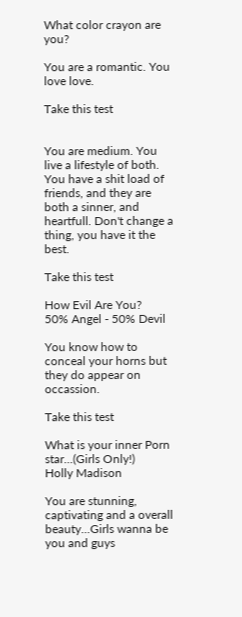What color crayon are you?

You are a romantic. You love love.

Take this test


You are medium. You live a lifestyle of both. You have a shit load of friends, and they are both a sinner, and heartfull. Don't change a thing, you have it the best.

Take this test

How Evil Are You?
50% Angel - 50% Devil

You know how to conceal your horns but they do appear on occassion.

Take this test

What is your inner Porn star...(Girls Only!)
Holly Madison

You are stunning, captivating and a overall beauty...Girls wanna be you and guys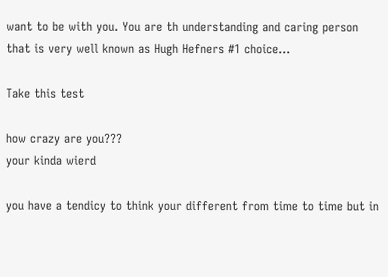want to be with you. You are th understanding and caring person that is very well known as Hugh Hefners #1 choice...

Take this test

how crazy are you???
your kinda wierd

you have a tendicy to think your different from time to time but in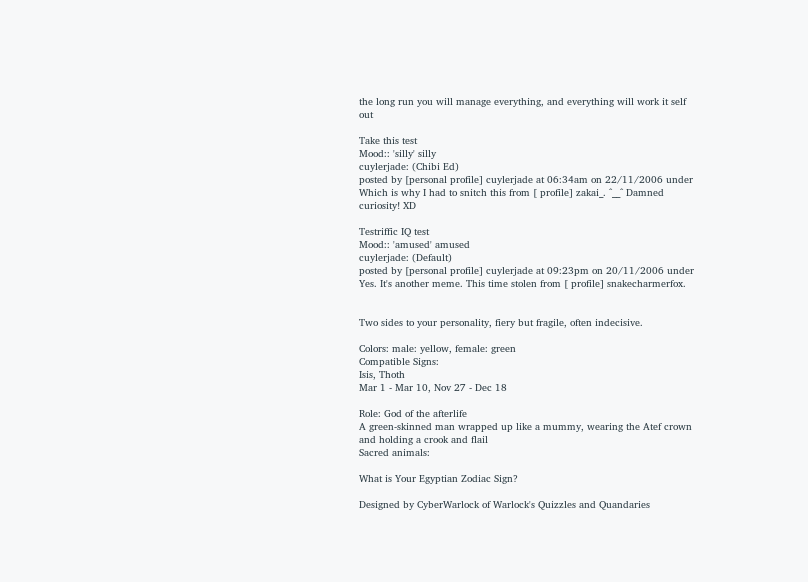the long run you will manage everything, and everything will work it self out

Take this test
Mood:: 'silly' silly
cuylerjade: (Chibi Ed)
posted by [personal profile] cuylerjade at 06:34am on 22/11/2006 under
Which is why I had to snitch this from [ profile] zakai_. ^__^ Damned curiosity! XD

Testriffic IQ test
Mood:: 'amused' amused
cuylerjade: (Default)
posted by [personal profile] cuylerjade at 09:23pm on 20/11/2006 under
Yes. It's another meme. This time stolen from [ profile] snakecharmerfox.


Two sides to your personality, fiery but fragile, often indecisive.

Colors: male: yellow, female: green
Compatible Signs:
Isis, Thoth
Mar 1 - Mar 10, Nov 27 - Dec 18

Role: God of the afterlife
A green-skinned man wrapped up like a mummy, wearing the Atef crown and holding a crook and flail
Sacred animals:

What is Your Egyptian Zodiac Sign?

Designed by CyberWarlock of Warlock's Quizzles and Quandaries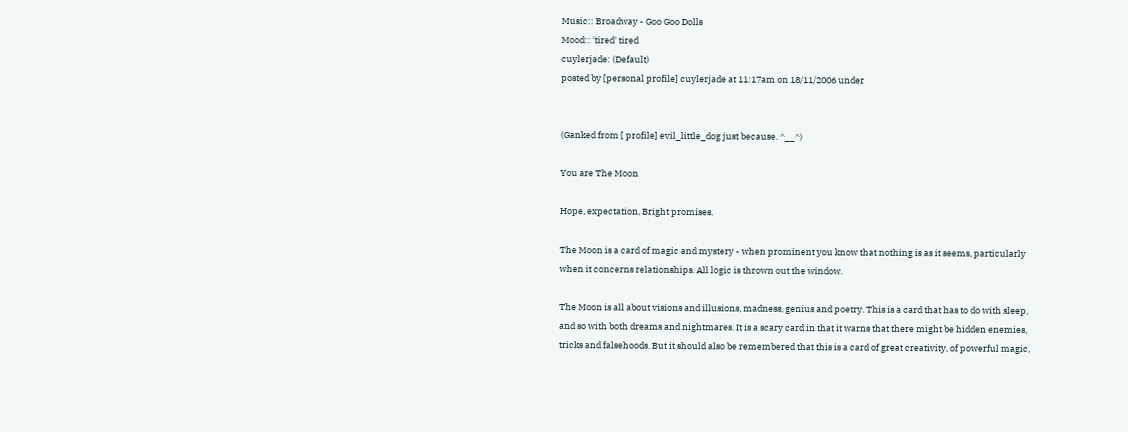Music:: Broadway - Goo Goo Dolls
Mood:: 'tired' tired
cuylerjade: (Default)
posted by [personal profile] cuylerjade at 11:17am on 18/11/2006 under


(Ganked from [ profile] evil_little_dog just because. ^__^)

You are The Moon

Hope, expectation, Bright promises.

The Moon is a card of magic and mystery - when prominent you know that nothing is as it seems, particularly when it concerns relationships. All logic is thrown out the window.

The Moon is all about visions and illusions, madness, genius and poetry. This is a card that has to do with sleep, and so with both dreams and nightmares. It is a scary card in that it warns that there might be hidden enemies, tricks and falsehoods. But it should also be remembered that this is a card of great creativity, of powerful magic,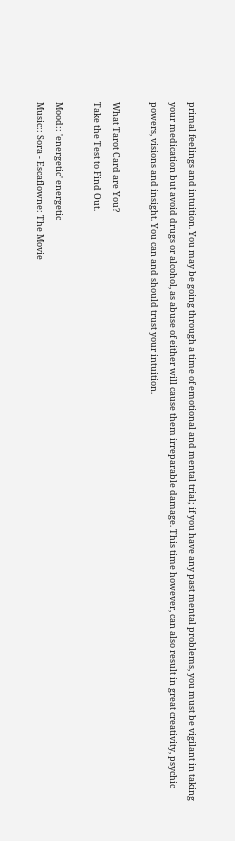primal feelings and intuition. You may be going through a time of emotional and mental trial; if you have any past mental problems, you must be vigilant in taking your medication but avoid drugs or alcohol, as abuse of either will cause them irreparable damage. This time however, can also result in great creativity, psychic powers, visions and insight. You can and should trust your intuition.

What Tarot Card are You?
Take the Test to Find Out.

Mood:: 'energetic' energetic
Music:: Sora - Escaflowne: The Movie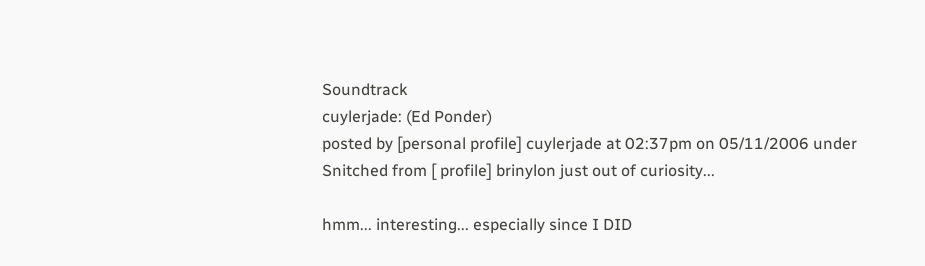Soundtrack
cuylerjade: (Ed Ponder)
posted by [personal profile] cuylerjade at 02:37pm on 05/11/2006 under
Snitched from [ profile] brinylon just out of curiosity...

hmm... interesting... especially since I DID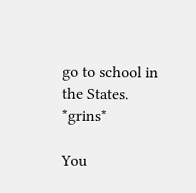go to school in the States. *grins*

You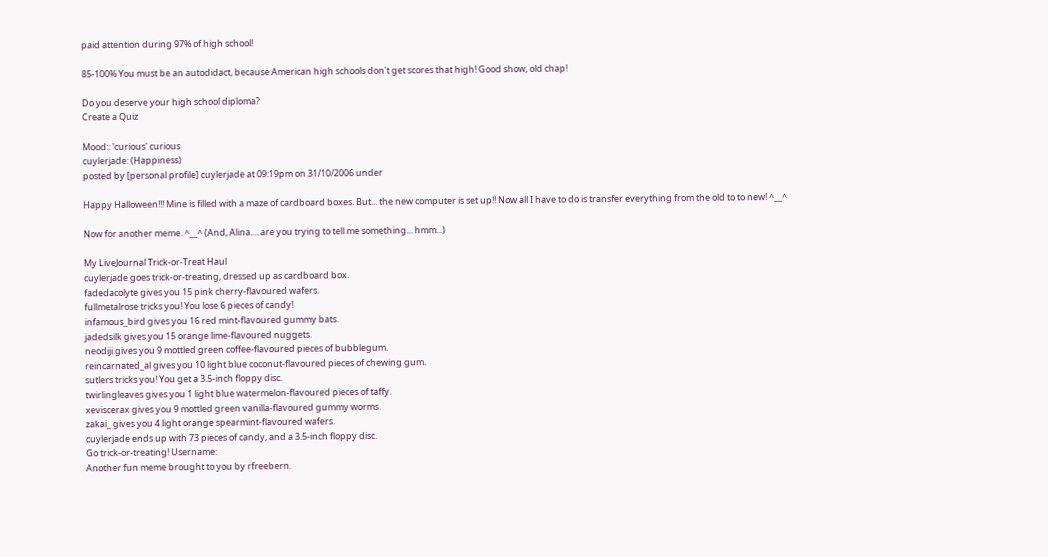paid attention during 97% of high school!

85-100% You must be an autodidact, because American high schools don't get scores that high! Good show, old chap!

Do you deserve your high school diploma?
Create a Quiz

Mood:: 'curious' curious
cuylerjade: (Happiness)
posted by [personal profile] cuylerjade at 09:19pm on 31/10/2006 under

Happy Halloween!!! Mine is filled with a maze of cardboard boxes. But... the new computer is set up!! Now all I have to do is transfer everything from the old to to new! ^__^

Now for another meme. ^__^ (And, Alina.... are you trying to tell me something... hmm...)

My LiveJournal Trick-or-Treat Haul
cuylerjade goes trick-or-treating, dressed up as cardboard box.
fadedacolyte gives you 15 pink cherry-flavoured wafers.
fullmetalrose tricks you! You lose 6 pieces of candy!
infamous_bird gives you 16 red mint-flavoured gummy bats.
jadedsilk gives you 15 orange lime-flavoured nuggets.
neodiji gives you 9 mottled green coffee-flavoured pieces of bubblegum.
reincarnated_al gives you 10 light blue coconut-flavoured pieces of chewing gum.
sutlers tricks you! You get a 3.5-inch floppy disc.
twirlingleaves gives you 1 light blue watermelon-flavoured pieces of taffy.
xeviscerax gives you 9 mottled green vanilla-flavoured gummy worms.
zakai_ gives you 4 light orange spearmint-flavoured wafers.
cuylerjade ends up with 73 pieces of candy, and a 3.5-inch floppy disc.
Go trick-or-treating! Username:
Another fun meme brought to you by rfreebern.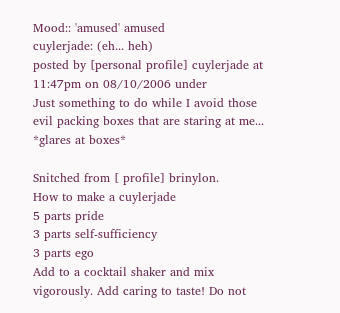Mood:: 'amused' amused
cuylerjade: (eh... heh)
posted by [personal profile] cuylerjade at 11:47pm on 08/10/2006 under
Just something to do while I avoid those evil packing boxes that are staring at me... *glares at boxes*

Snitched from [ profile] brinylon.
How to make a cuylerjade
5 parts pride
3 parts self-sufficiency
3 parts ego
Add to a cocktail shaker and mix vigorously. Add caring to taste! Do not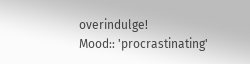overindulge!
Mood:: 'procrastinating'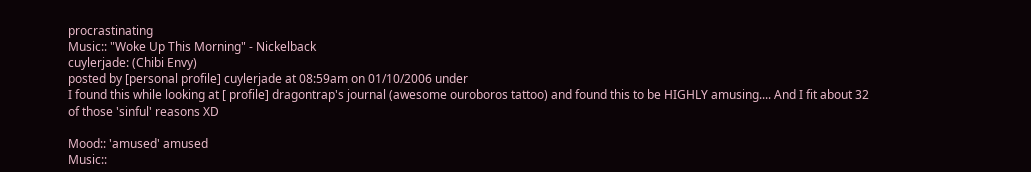procrastinating
Music:: "Woke Up This Morning" - Nickelback
cuylerjade: (Chibi Envy)
posted by [personal profile] cuylerjade at 08:59am on 01/10/2006 under
I found this while looking at [ profile] dragontrap's journal (awesome ouroboros tattoo) and found this to be HIGHLY amusing.... And I fit about 32 of those 'sinful' reasons XD

Mood:: 'amused' amused
Music::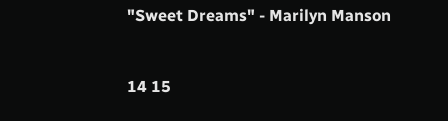"Sweet Dreams" - Marilyn Manson


14 15